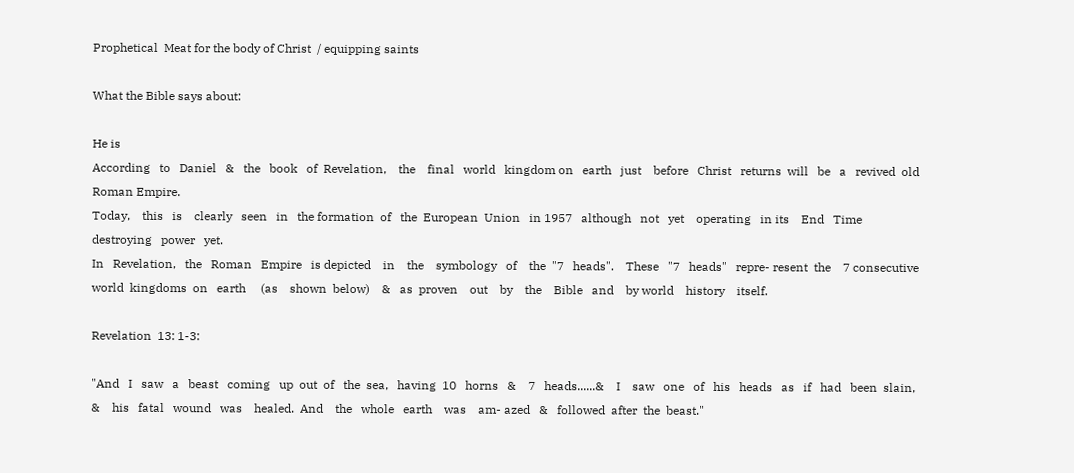Prophetical  Meat for the body of Christ  / equipping saints

What the Bible says about:

He is
According   to   Daniel   &   the   book   of  Revelation,    the    final   world   kingdom on   earth   just    before   Christ   returns  will   be   a   revived  old   Roman Empire.
Today,    this   is    clearly   seen   in   the formation  of   the  European  Union   in 1957   although   not   yet    operating   in its    End   Time   destroying   power   yet.
In   Revelation,   the   Roman   Empire   is depicted    in    the    symbology   of    the  "7   heads".    These   "7   heads"   repre- resent  the    7 consecutive  world  kingdoms  on   earth     (as    shown  below)    &   as  proven    out    by    the    Bible   and    by world    history    itself.

Revelation  13: 1-3:

"And   I   saw   a   beast   coming   up  out  of   the  sea,   having  10   horns   &    7   heads......&    I    saw   one   of   his   heads   as   if   had   been  slain, &    his   fatal   wound   was    healed.  And    the   whole   earth    was    am- azed   &   followed  after  the  beast."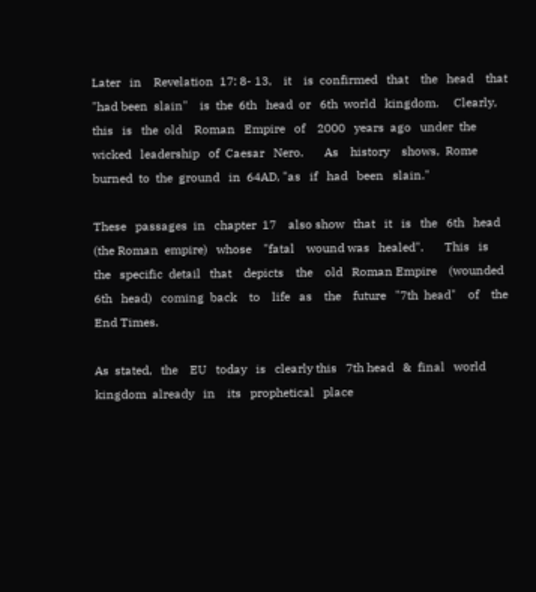Later   in    Revelation  17: 8- 13,    it    is  confirmed   that    the   head    that   "had been  slain"    is  the  6th   head  or   6th  world   kingdom.     Clearly,   this   is   the  old    Roman   Empire   of    2000   years  ago   under  the   wicked   leadership   of  Caesar   Nero.       As    history    shows,  Rome  burned  to  the  ground   in  64AD, "as   if   had   been   slain."

These   passages  in   chapter  17    also show   that   it   is   the   6th   head   (the Roman  empire)   whose    "fatal    wound was   healed".       This   is    the   specific  detail   that    depicts    the    old   Roman Empire    (wounded  6th   head)   coming  back    to    life   as    the    future   "7th  head"    of    the  End Times.

As  stated,   the    EU   today   is   clearly this   7th head   &  final   world  kingdom  already   in    its   prophetical   place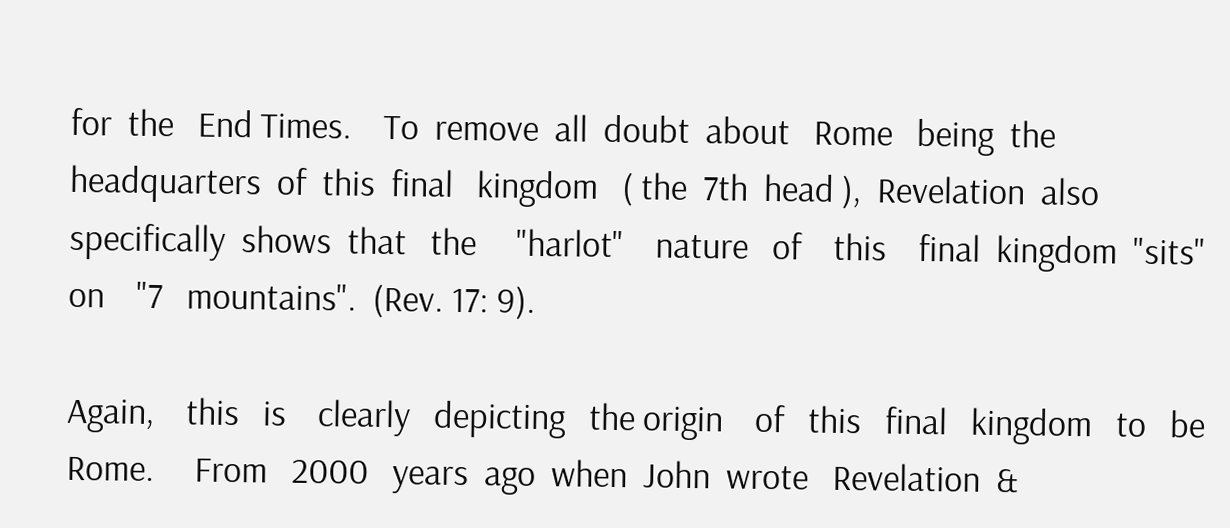for  the   End Times.    To  remove  all  doubt  about   Rome   being  the   headquarters  of  this  final   kingdom   ( the  7th  head ),  Revelation  also  specifically  shows  that   the     "harlot"    nature   of    this    final  kingdom  "sits"    on    "7   mountains".  (Rev. 17: 9).

Again,    this   is    clearly   depicting   the origin    of   this   final   kingdom   to   be   Rome.     From   2000   years  ago  when  John  wrote   Revelation  &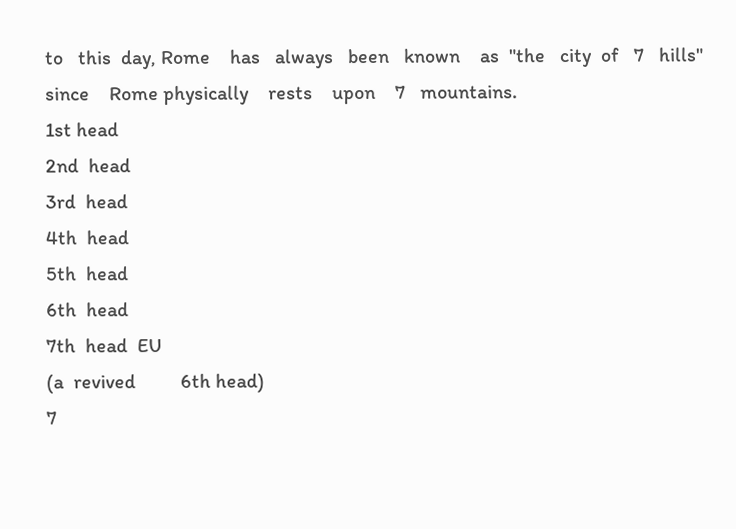to   this  day, Rome    has   always   been   known    as  "the   city  of   7   hills"     since    Rome physically    rests    upon    7   mountains.
1st head
2nd  head
3rd  head
4th  head
5th  head
6th  head
7th  head  EU
(a  revived         6th head)
7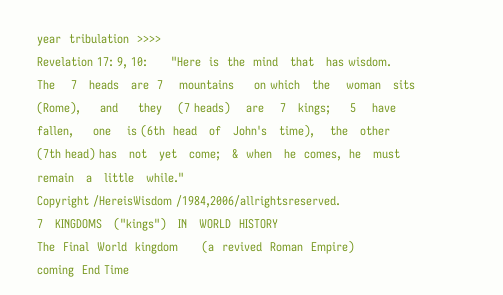year  tribulation  >>>>
Revelation 17: 9, 10:      "Here  is  the  mind   that   has wisdom.      The    7   heads   are  7    mountains     on which   the    woman   sits    (Rome),     and     they    (7 heads)    are    7   kings;     5    have    fallen,     one    is (6th  head   of   John's   time),    the   other    (7th head) has   not   yet   come;   &  when   he  comes,  he   must remain   a   little   while."
Copyright /HereisWisdom /1984,2006/allrightsreserved.
7   KINGDOMS   ("kings")   IN   WORLD  HISTORY
The  Final  World  kingdom      (a  revived  Roman  Empire)
coming  End Time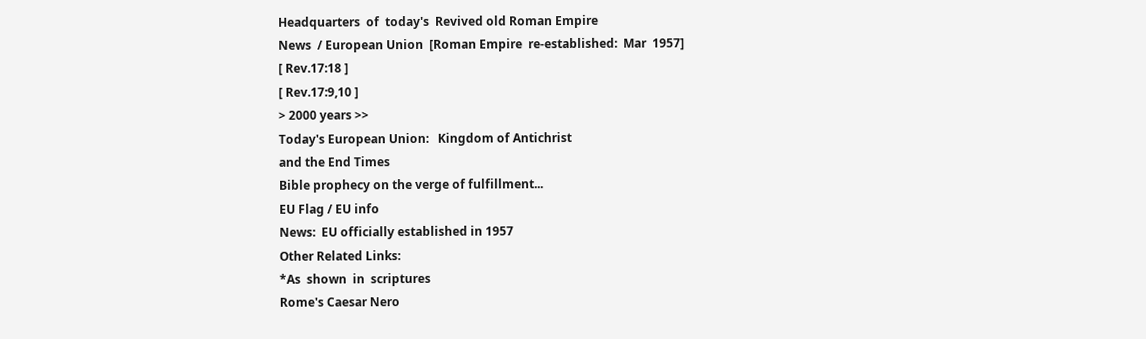Headquarters  of  today's  Revived old Roman Empire
News  / European Union  [Roman Empire  re-established:  Mar  1957]
[ Rev.17:18 ]
[ Rev.17:9,10 ]
> 2000 years >>
Today's European Union:   Kingdom of Antichrist
and the End Times
Bible prophecy on the verge of fulfillment...
EU Flag / EU info
News:  EU officially established in 1957
Other Related Links:
*As  shown  in  scriptures
Rome's Caesar Nero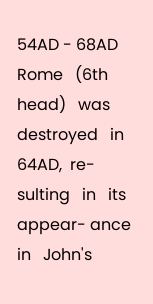54AD - 68AD
Rome   (6th  head)   was destroyed   in  64AD,  re- sulting   in   its    appear- ance   in   John's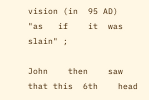vision (in  95 AD)    "as   if    it  was   slain" ;

John    then    saw     that this  6th    head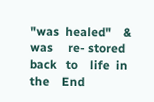"was  healed"    &    was     re- stored   back   to    life  in the    End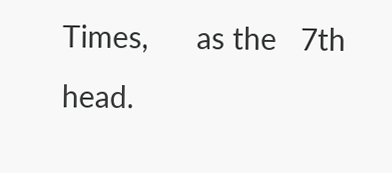Times,      as the   7th    head.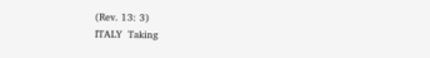(Rev. 13: 3)
ITALY  Taking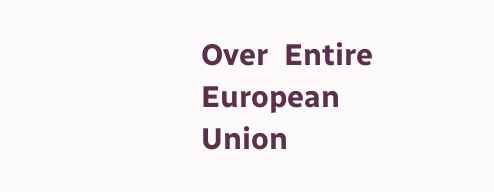Over  Entire  European Union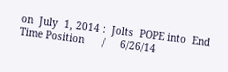on  July  1, 2014 :  Jolts  POPE into  End Time Position      /     6/26/14